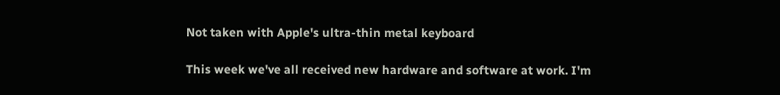Not taken with Apple's ultra-thin metal keyboard

This week we've all received new hardware and software at work. I'm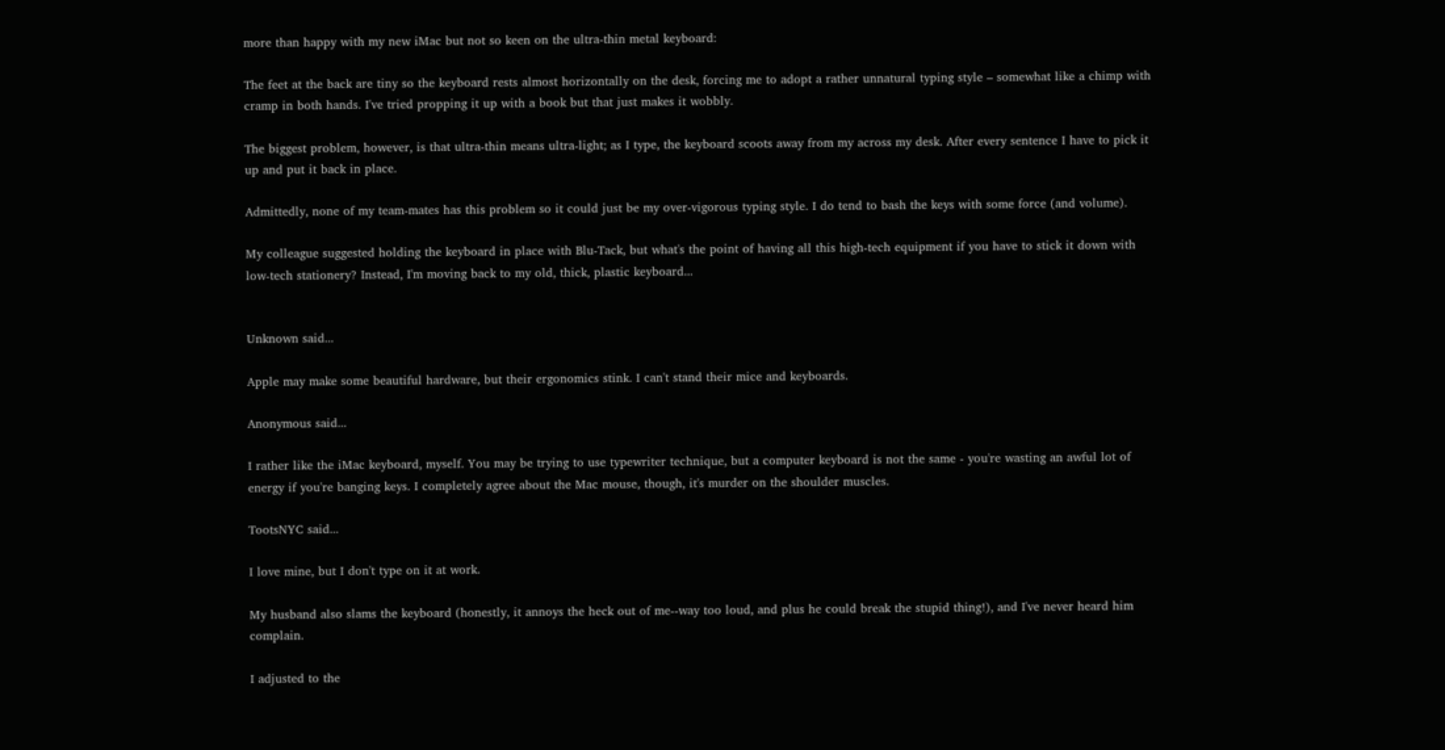more than happy with my new iMac but not so keen on the ultra-thin metal keyboard:

The feet at the back are tiny so the keyboard rests almost horizontally on the desk, forcing me to adopt a rather unnatural typing style – somewhat like a chimp with cramp in both hands. I've tried propping it up with a book but that just makes it wobbly.

The biggest problem, however, is that ultra-thin means ultra-light; as I type, the keyboard scoots away from my across my desk. After every sentence I have to pick it up and put it back in place.

Admittedly, none of my team-mates has this problem so it could just be my over-vigorous typing style. I do tend to bash the keys with some force (and volume).

My colleague suggested holding the keyboard in place with Blu-Tack, but what's the point of having all this high-tech equipment if you have to stick it down with low-tech stationery? Instead, I'm moving back to my old, thick, plastic keyboard...


Unknown said...

Apple may make some beautiful hardware, but their ergonomics stink. I can't stand their mice and keyboards.

Anonymous said...

I rather like the iMac keyboard, myself. You may be trying to use typewriter technique, but a computer keyboard is not the same - you're wasting an awful lot of energy if you're banging keys. I completely agree about the Mac mouse, though, it's murder on the shoulder muscles.

TootsNYC said...

I love mine, but I don't type on it at work.

My husband also slams the keyboard (honestly, it annoys the heck out of me--way too loud, and plus he could break the stupid thing!), and I've never heard him complain.

I adjusted to the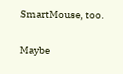SmartMouse, too.

Maybe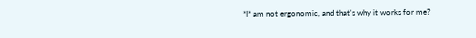*I* am not ergonomic, and that's why it works for me?